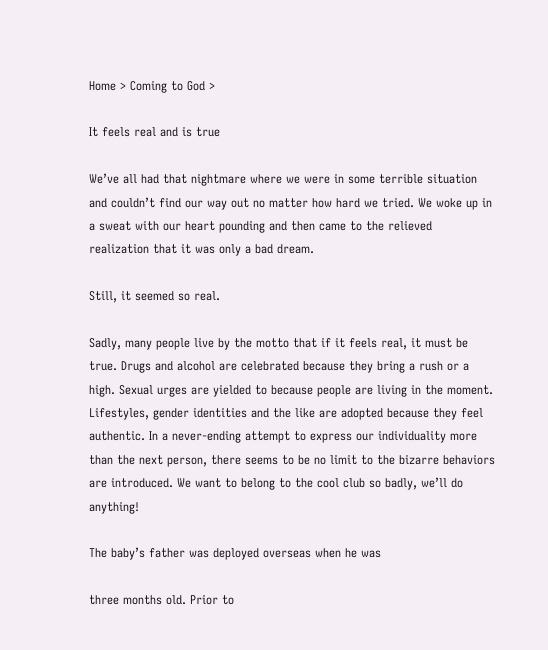Home > Coming to God >

It feels real and is true

We’ve all had that nightmare where we were in some terrible situation and couldn’t find our way out no matter how hard we tried. We woke up in a sweat with our heart pounding and then came to the relieved realization that it was only a bad dream.

Still, it seemed so real.

Sadly, many people live by the motto that if it feels real, it must be true. Drugs and alcohol are celebrated because they bring a rush or a high. Sexual urges are yielded to because people are living in the moment. Lifestyles, gender identities and the like are adopted because they feel authentic. In a never-ending attempt to express our individuality more than the next person, there seems to be no limit to the bizarre behaviors are introduced. We want to belong to the cool club so badly, we’ll do anything!

The baby’s father was deployed overseas when he was

three months old. Prior to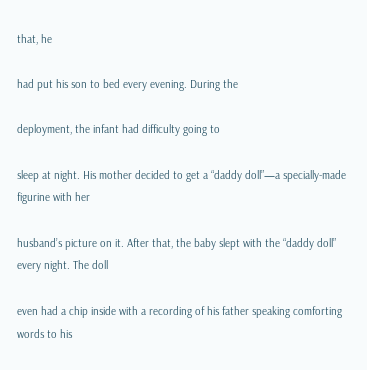that, he

had put his son to bed every evening. During the

deployment, the infant had difficulty going to

sleep at night. His mother decided to get a “daddy doll”—a specially-made figurine with her

husband’s picture on it. After that, the baby slept with the “daddy doll” every night. The doll

even had a chip inside with a recording of his father speaking comforting words to his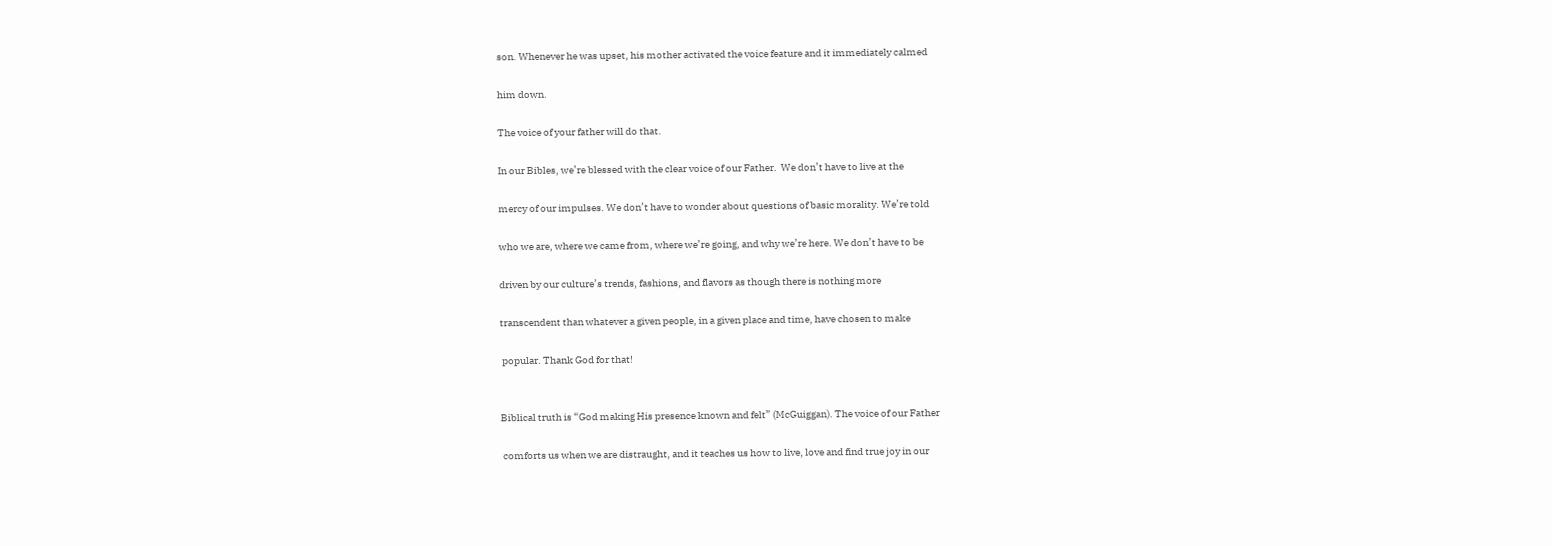son. Whenever he was upset, his mother activated the voice feature and it immediately calmed

him down.

The voice of your father will do that.

In our Bibles, we’re blessed with the clear voice of our Father.  We don’t have to live at the

mercy of our impulses. We don’t have to wonder about questions of basic morality. We’re told

who we are, where we came from, where we’re going, and why we’re here. We don’t have to be

driven by our culture’s trends, fashions, and flavors as though there is nothing more

transcendent than whatever a given people, in a given place and time, have chosen to make

 popular. Thank God for that!


Biblical truth is “God making His presence known and felt” (McGuiggan). The voice of our Father

 comforts us when we are distraught, and it teaches us how to live, love and find true joy in our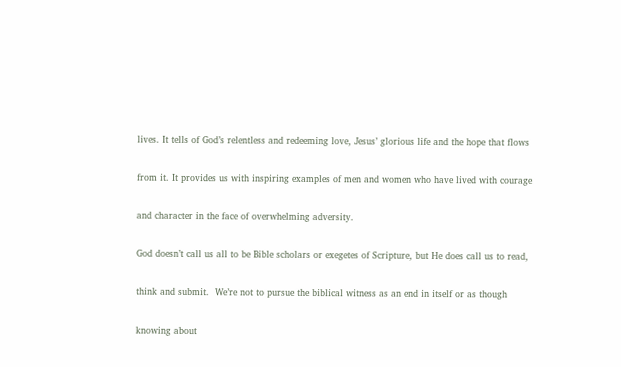lives. It tells of God’s relentless and redeeming love, Jesus’ glorious life and the hope that flows

from it. It provides us with inspiring examples of men and women who have lived with courage

and character in the face of overwhelming adversity.

God doesn’t call us all to be Bible scholars or exegetes of Scripture, but He does call us to read,

think and submit.  We’re not to pursue the biblical witness as an end in itself or as though

knowing about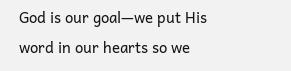God is our goal—we put His word in our hearts so we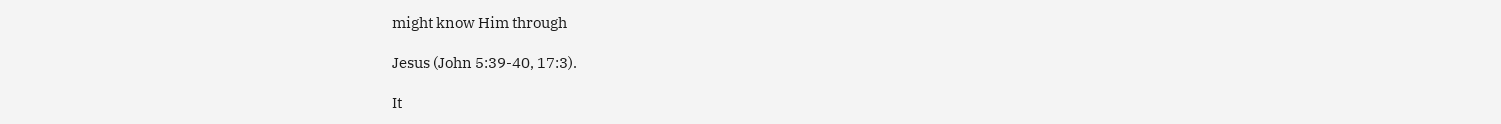might know Him through

Jesus (John 5:39-40, 17:3).

It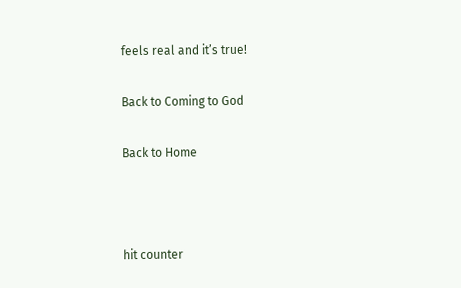feels real and it’s true!

Back to Coming to God

Back to Home



hit counter